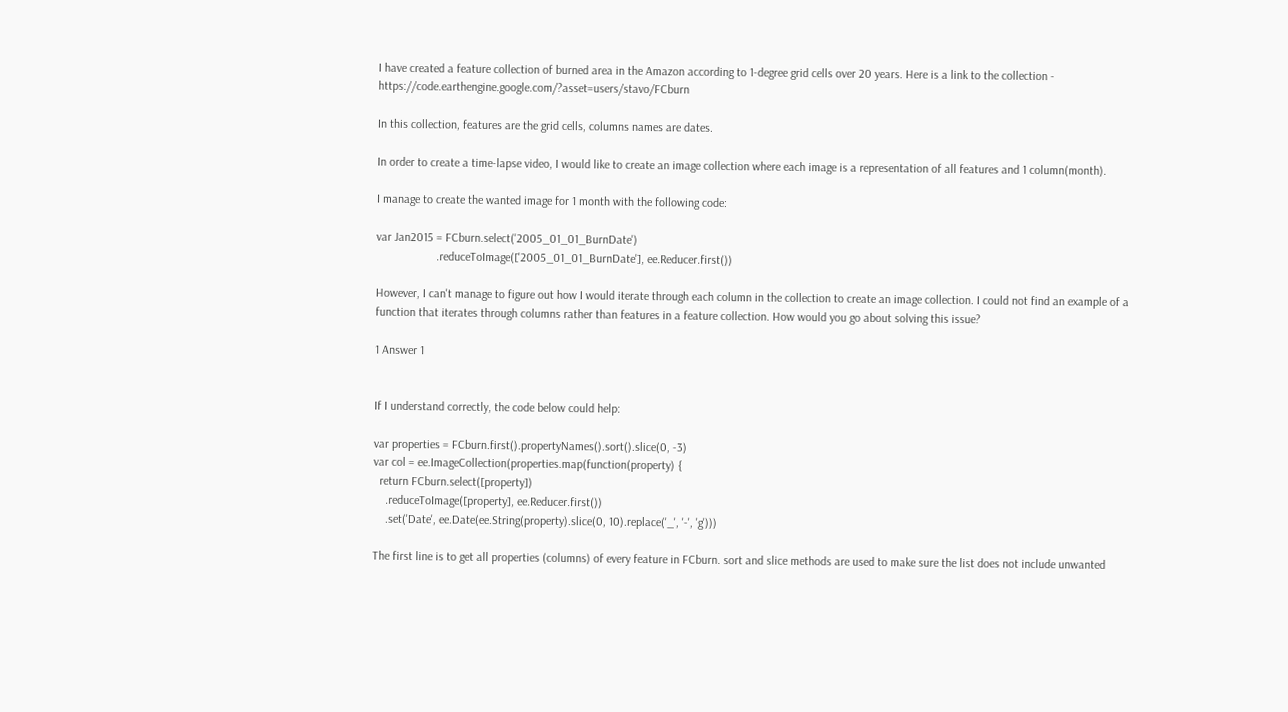I have created a feature collection of burned area in the Amazon according to 1-degree grid cells over 20 years. Here is a link to the collection - https://code.earthengine.google.com/?asset=users/stavo/FCburn

In this collection, features are the grid cells, columns names are dates.

In order to create a time-lapse video, I would like to create an image collection where each image is a representation of all features and 1 column(month).

I manage to create the wanted image for 1 month with the following code:

var Jan2015 = FCburn.select('2005_01_01_BurnDate')
                    .reduceToImage(['2005_01_01_BurnDate'], ee.Reducer.first())

However, I can't manage to figure out how I would iterate through each column in the collection to create an image collection. I could not find an example of a function that iterates through columns rather than features in a feature collection. How would you go about solving this issue?

1 Answer 1


If I understand correctly, the code below could help:

var properties = FCburn.first().propertyNames().sort().slice(0, -3)
var col = ee.ImageCollection(properties.map(function(property) {
  return FCburn.select([property])
    .reduceToImage([property], ee.Reducer.first())
    .set('Date', ee.Date(ee.String(property).slice(0, 10).replace('_', '-', 'g')))

The first line is to get all properties (columns) of every feature in FCburn. sort and slice methods are used to make sure the list does not include unwanted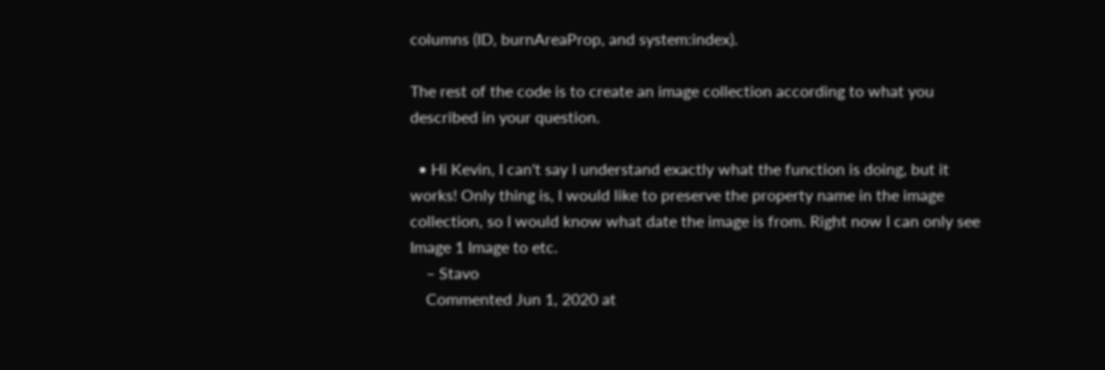columns (ID, burnAreaProp, and system:index).

The rest of the code is to create an image collection according to what you described in your question.

  • Hi Kevin, I can't say I understand exactly what the function is doing, but it works! Only thing is, I would like to preserve the property name in the image collection, so I would know what date the image is from. Right now I can only see Image 1 Image to etc.
    – Stavo
    Commented Jun 1, 2020 at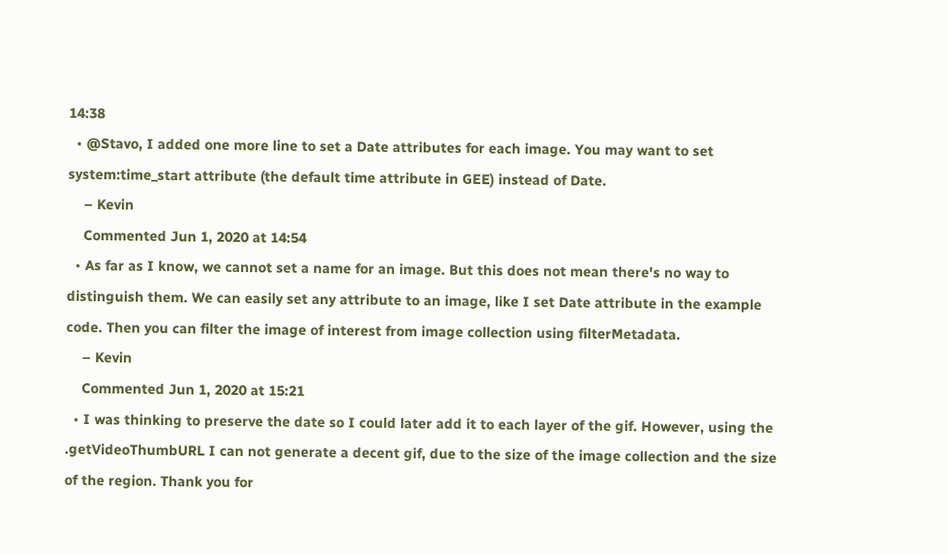14:38
  • @Stavo, I added one more line to set a Date attributes for each image. You may want to set system:time_start attribute (the default time attribute in GEE) instead of Date.
    – Kevin
    Commented Jun 1, 2020 at 14:54
  • As far as I know, we cannot set a name for an image. But this does not mean there's no way to distinguish them. We can easily set any attribute to an image, like I set Date attribute in the example code. Then you can filter the image of interest from image collection using filterMetadata.
    – Kevin
    Commented Jun 1, 2020 at 15:21
  • I was thinking to preserve the date so I could later add it to each layer of the gif. However, using the .getVideoThumbURL I can not generate a decent gif, due to the size of the image collection and the size of the region. Thank you for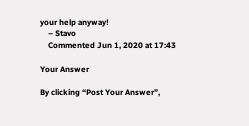your help anyway!
    – Stavo
    Commented Jun 1, 2020 at 17:43

Your Answer

By clicking “Post Your Answer”,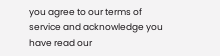you agree to our terms of service and acknowledge you have read our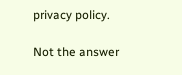privacy policy.

Not the answer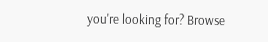you're looking for? Browse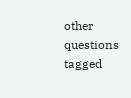other questions tagged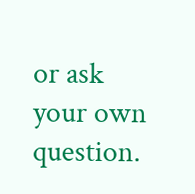or ask your own question.